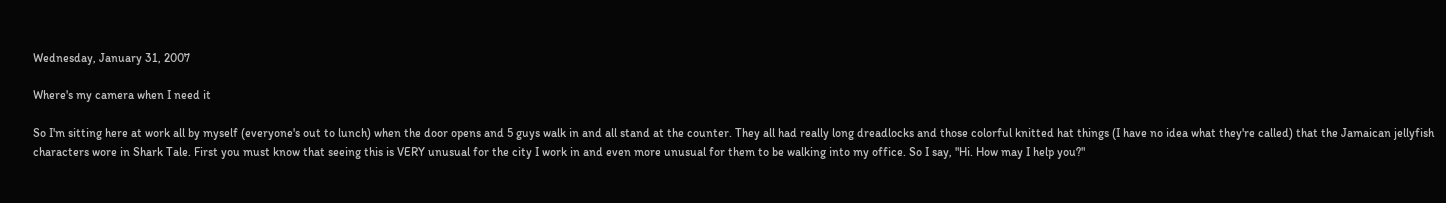Wednesday, January 31, 2007

Where's my camera when I need it

So I'm sitting here at work all by myself (everyone's out to lunch) when the door opens and 5 guys walk in and all stand at the counter. They all had really long dreadlocks and those colorful knitted hat things (I have no idea what they're called) that the Jamaican jellyfish characters wore in Shark Tale. First you must know that seeing this is VERY unusual for the city I work in and even more unusual for them to be walking into my office. So I say, "Hi. How may I help you?"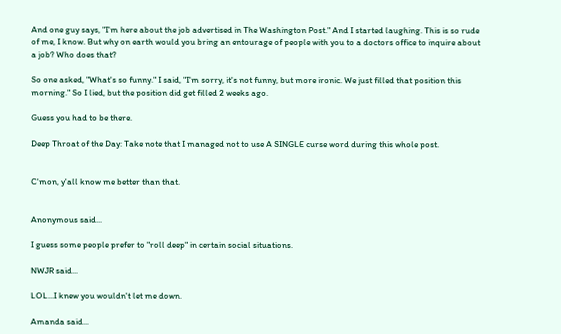And one guy says, "I'm here about the job advertised in The Washington Post." And I started laughing. This is so rude of me, I know. But why on earth would you bring an entourage of people with you to a doctors office to inquire about a job? Who does that?

So one asked, "What's so funny." I said, "I'm sorry, it's not funny, but more ironic. We just filled that position this morning." So I lied, but the position did get filled 2 weeks ago.

Guess you had to be there.

Deep Throat of the Day: Take note that I managed not to use A SINGLE curse word during this whole post.


C'mon, y'all know me better than that.


Anonymous said...

I guess some people prefer to "roll deep" in certain social situations.

NWJR said...

LOL...I knew you wouldn't let me down.

Amanda said...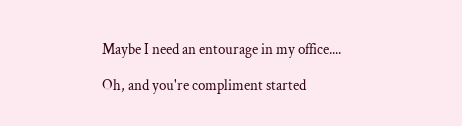Maybe I need an entourage in my office....

Oh, and you're compliment started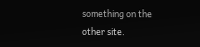something on the other site.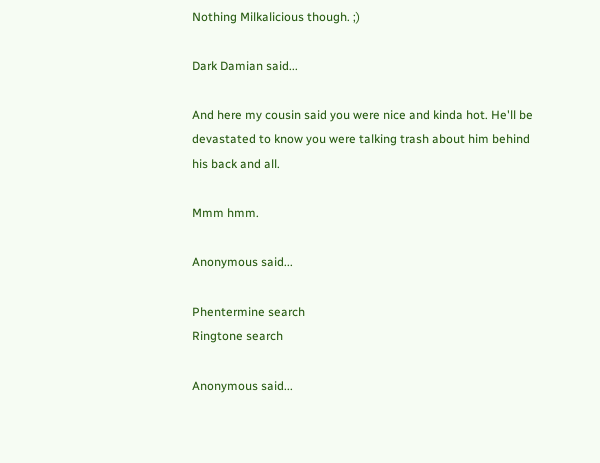Nothing Milkalicious though. ;)

Dark Damian said...

And here my cousin said you were nice and kinda hot. He'll be devastated to know you were talking trash about him behind his back and all.

Mmm hmm.

Anonymous said...

Phentermine search
Ringtone search

Anonymous said...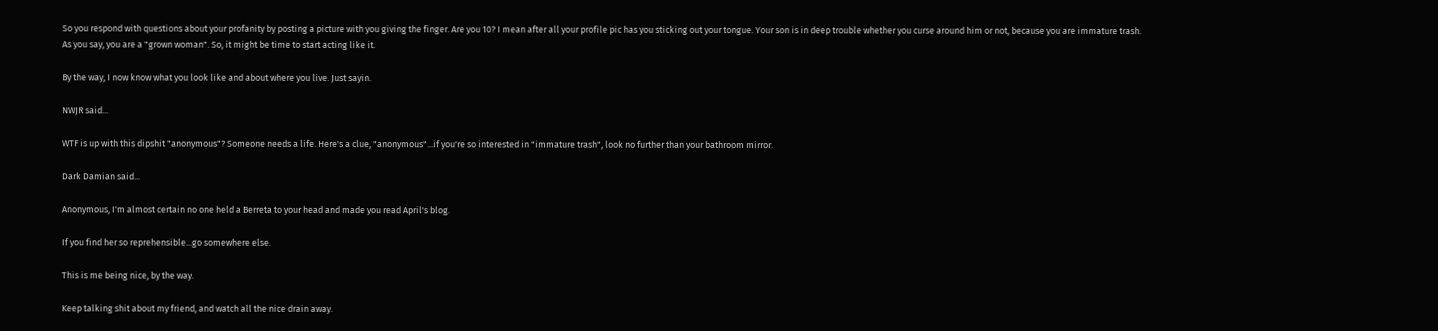So you respond with questions about your profanity by posting a picture with you giving the finger. Are you 10? I mean after all your profile pic has you sticking out your tongue. Your son is in deep trouble whether you curse around him or not, because you are immature trash. As you say, you are a "grown woman". So, it might be time to start acting like it.

By the way, I now know what you look like and about where you live. Just sayin.

NWJR said...

WTF is up with this dipshit "anonymous"? Someone needs a life. Here's a clue, "anonymous"...if you're so interested in "immature trash", look no further than your bathroom mirror.

Dark Damian said...

Anonymous, I'm almost certain no one held a Berreta to your head and made you read April's blog.

If you find her so reprehensible...go somewhere else.

This is me being nice, by the way.

Keep talking shit about my friend, and watch all the nice drain away.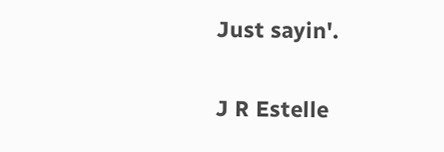Just sayin'.

J R Estelle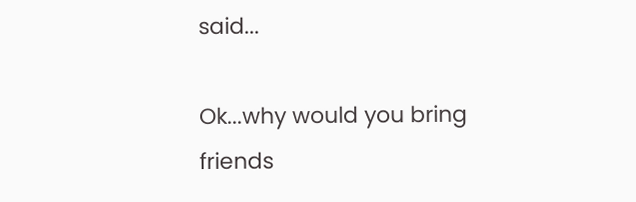said...

Ok...why would you bring friends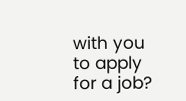with you to apply for a job?